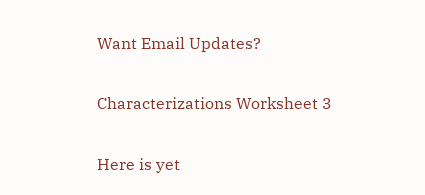Want Email Updates?

Characterizations Worksheet 3

Here is yet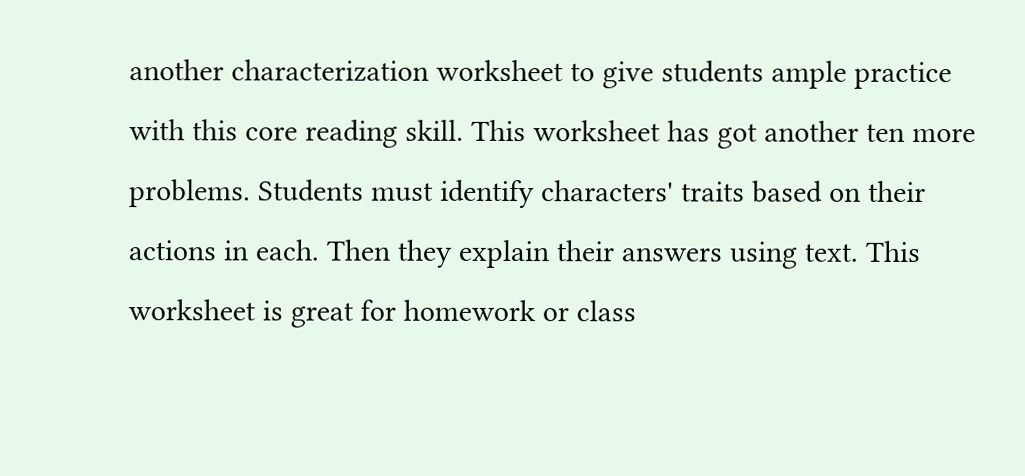another characterization worksheet to give students ample practice with this core reading skill. This worksheet has got another ten more problems. Students must identify characters' traits based on their actions in each. Then they explain their answers using text. This worksheet is great for homework or class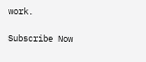work.

Subscribe Now